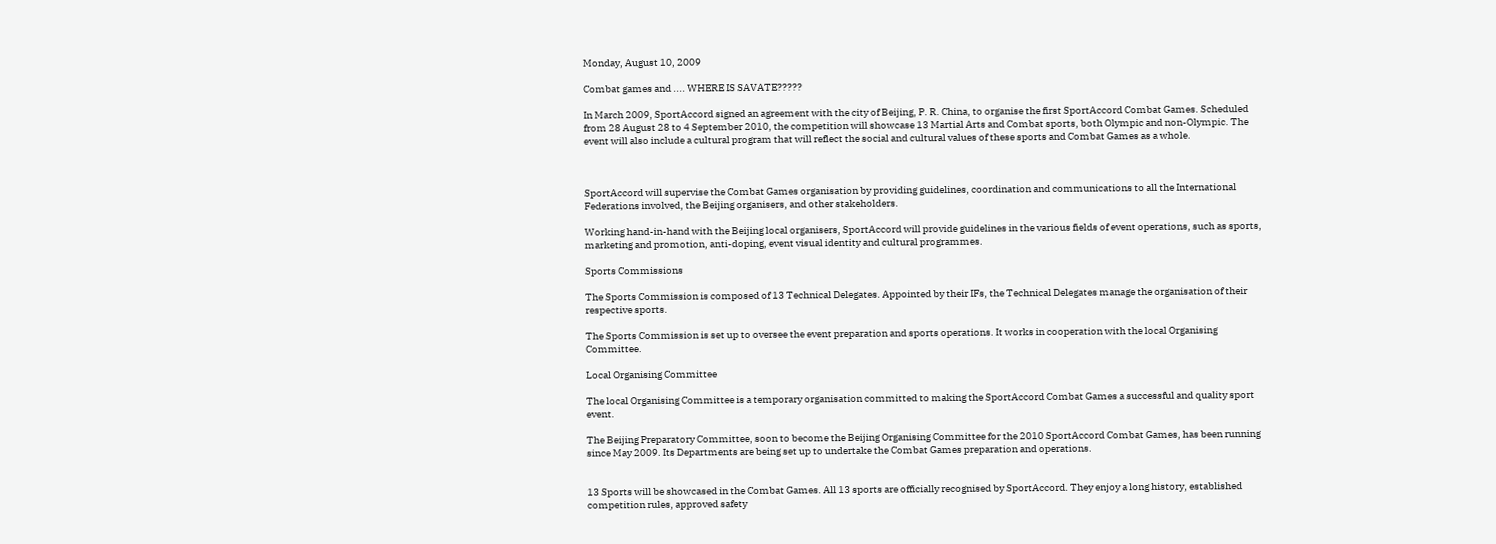Monday, August 10, 2009

Combat games and .... WHERE IS SAVATE?????

In March 2009, SportAccord signed an agreement with the city of Beijing, P. R. China, to organise the first SportAccord Combat Games. Scheduled from 28 August 28 to 4 September 2010, the competition will showcase 13 Martial Arts and Combat sports, both Olympic and non-Olympic. The event will also include a cultural program that will reflect the social and cultural values of these sports and Combat Games as a whole.



SportAccord will supervise the Combat Games organisation by providing guidelines, coordination and communications to all the International Federations involved, the Beijing organisers, and other stakeholders.

Working hand-in-hand with the Beijing local organisers, SportAccord will provide guidelines in the various fields of event operations, such as sports, marketing and promotion, anti-doping, event visual identity and cultural programmes.

Sports Commissions

The Sports Commission is composed of 13 Technical Delegates. Appointed by their IFs, the Technical Delegates manage the organisation of their respective sports.

The Sports Commission is set up to oversee the event preparation and sports operations. It works in cooperation with the local Organising Committee.

Local Organising Committee

The local Organising Committee is a temporary organisation committed to making the SportAccord Combat Games a successful and quality sport event.

The Beijing Preparatory Committee, soon to become the Beijing Organising Committee for the 2010 SportAccord Combat Games, has been running since May 2009. Its Departments are being set up to undertake the Combat Games preparation and operations.


13 Sports will be showcased in the Combat Games. All 13 sports are officially recognised by SportAccord. They enjoy a long history, established competition rules, approved safety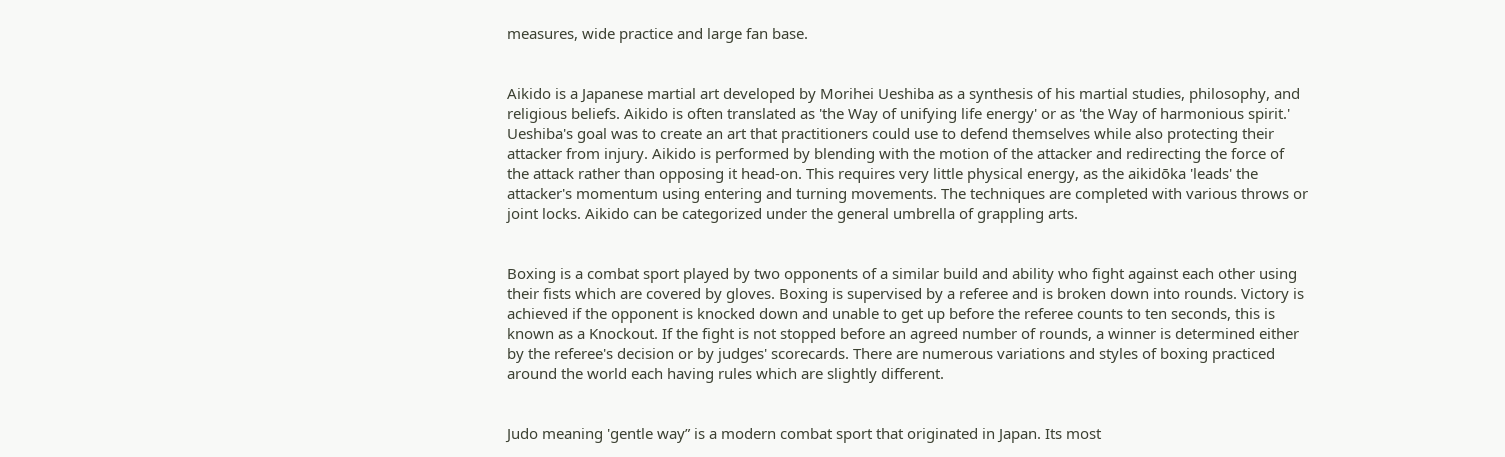measures, wide practice and large fan base.


Aikido is a Japanese martial art developed by Morihei Ueshiba as a synthesis of his martial studies, philosophy, and religious beliefs. Aikido is often translated as 'the Way of unifying life energy' or as 'the Way of harmonious spirit.' Ueshiba's goal was to create an art that practitioners could use to defend themselves while also protecting their attacker from injury. Aikido is performed by blending with the motion of the attacker and redirecting the force of the attack rather than opposing it head-on. This requires very little physical energy, as the aikidōka 'leads' the attacker's momentum using entering and turning movements. The techniques are completed with various throws or joint locks. Aikido can be categorized under the general umbrella of grappling arts.


Boxing is a combat sport played by two opponents of a similar build and ability who fight against each other using their fists which are covered by gloves. Boxing is supervised by a referee and is broken down into rounds. Victory is achieved if the opponent is knocked down and unable to get up before the referee counts to ten seconds, this is known as a Knockout. If the fight is not stopped before an agreed number of rounds, a winner is determined either by the referee's decision or by judges' scorecards. There are numerous variations and styles of boxing practiced around the world each having rules which are slightly different.


Judo meaning 'gentle way” is a modern combat sport that originated in Japan. Its most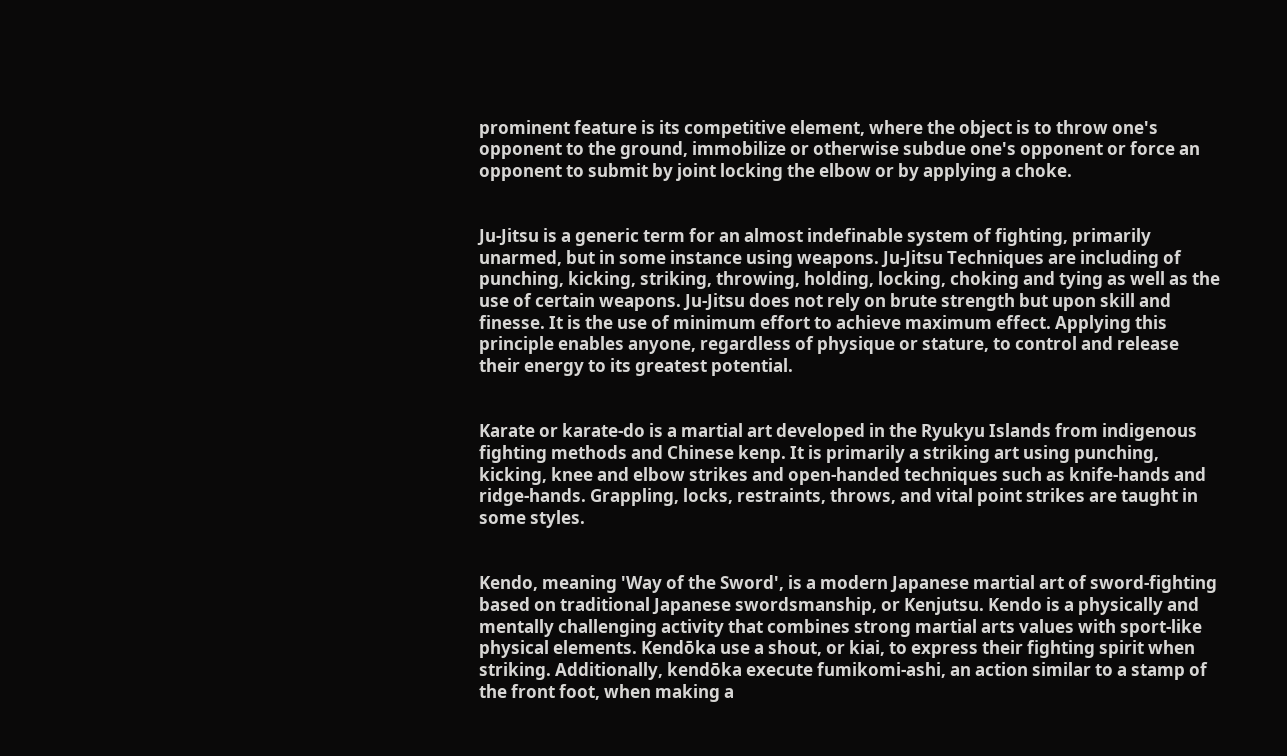prominent feature is its competitive element, where the object is to throw one's opponent to the ground, immobilize or otherwise subdue one's opponent or force an opponent to submit by joint locking the elbow or by applying a choke.


Ju-Jitsu is a generic term for an almost indefinable system of fighting, primarily unarmed, but in some instance using weapons. Ju-Jitsu Techniques are including of punching, kicking, striking, throwing, holding, locking, choking and tying as well as the use of certain weapons. Ju-Jitsu does not rely on brute strength but upon skill and finesse. It is the use of minimum effort to achieve maximum effect. Applying this principle enables anyone, regardless of physique or stature, to control and release their energy to its greatest potential.


Karate or karate-do is a martial art developed in the Ryukyu Islands from indigenous fighting methods and Chinese kenp. It is primarily a striking art using punching, kicking, knee and elbow strikes and open-handed techniques such as knife-hands and ridge-hands. Grappling, locks, restraints, throws, and vital point strikes are taught in some styles.


Kendo, meaning 'Way of the Sword', is a modern Japanese martial art of sword-fighting based on traditional Japanese swordsmanship, or Kenjutsu. Kendo is a physically and mentally challenging activity that combines strong martial arts values with sport-like physical elements. Kendōka use a shout, or kiai, to express their fighting spirit when striking. Additionally, kendōka execute fumikomi-ashi, an action similar to a stamp of the front foot, when making a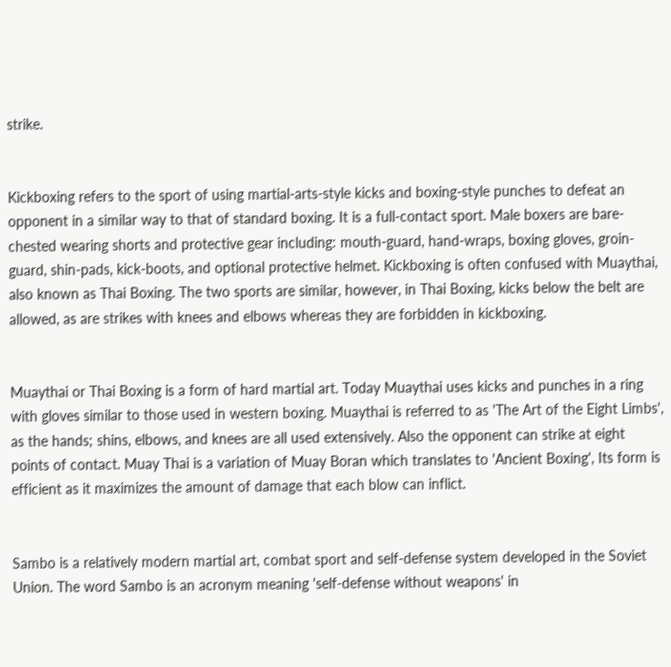strike.


Kickboxing refers to the sport of using martial-arts-style kicks and boxing-style punches to defeat an opponent in a similar way to that of standard boxing. It is a full-contact sport. Male boxers are bare-chested wearing shorts and protective gear including: mouth-guard, hand-wraps, boxing gloves, groin-guard, shin-pads, kick-boots, and optional protective helmet. Kickboxing is often confused with Muaythai, also known as Thai Boxing. The two sports are similar, however, in Thai Boxing, kicks below the belt are allowed, as are strikes with knees and elbows whereas they are forbidden in kickboxing.


Muaythai or Thai Boxing is a form of hard martial art. Today Muaythai uses kicks and punches in a ring with gloves similar to those used in western boxing. Muaythai is referred to as 'The Art of the Eight Limbs', as the hands; shins, elbows, and knees are all used extensively. Also the opponent can strike at eight points of contact. Muay Thai is a variation of Muay Boran which translates to 'Ancient Boxing', Its form is efficient as it maximizes the amount of damage that each blow can inflict.


Sambo is a relatively modern martial art, combat sport and self-defense system developed in the Soviet Union. The word Sambo is an acronym meaning 'self-defense without weapons' in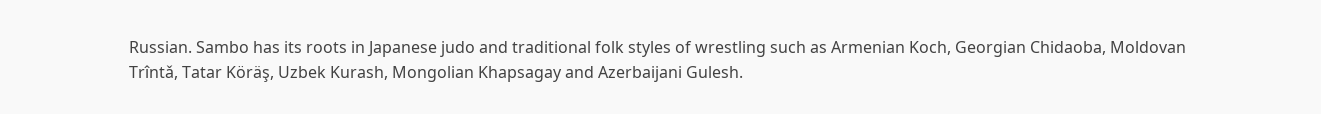Russian. Sambo has its roots in Japanese judo and traditional folk styles of wrestling such as Armenian Koch, Georgian Chidaoba, Moldovan Trîntǎ, Tatar Köräş, Uzbek Kurash, Mongolian Khapsagay and Azerbaijani Gulesh.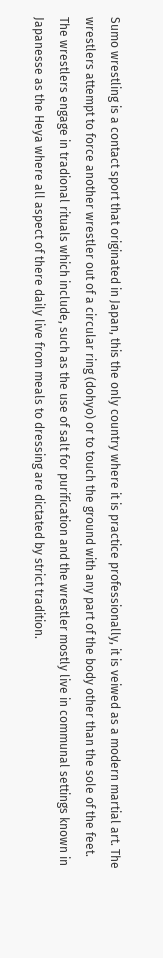Sumo wrestling is a contact sport that originated in Japan, this the only country where it is practice professionally, it is veiwed as a modern martial art. The wrestlers attempt to force another wrestler out of a circular ring (dohyo) or to touch the ground with any part of the body other than the sole of the feet. The wrestlers engage in tradional rituals which include, such as the use of salt for purification and the wrestler mostly live in communal settings known in Japanesse as the Heya where all aspect of there daily live from meals to dressing are dictated by strict tradition.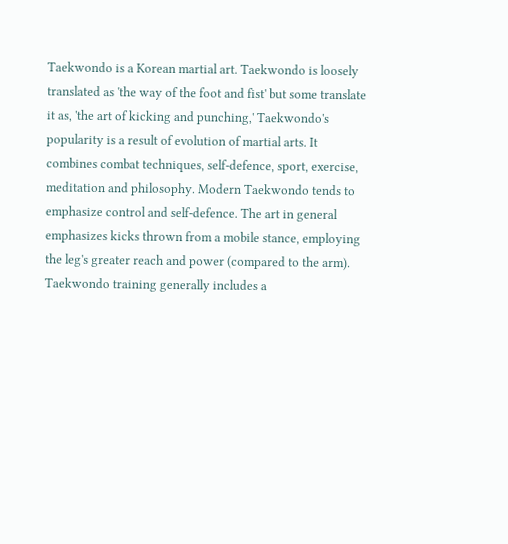Taekwondo is a Korean martial art. Taekwondo is loosely translated as 'the way of the foot and fist' but some translate it as, 'the art of kicking and punching,' Taekwondo's popularity is a result of evolution of martial arts. It combines combat techniques, self-defence, sport, exercise, meditation and philosophy. Modern Taekwondo tends to emphasize control and self-defence. The art in general emphasizes kicks thrown from a mobile stance, employing the leg's greater reach and power (compared to the arm). Taekwondo training generally includes a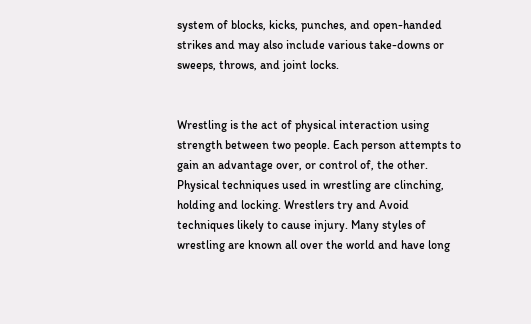system of blocks, kicks, punches, and open-handed strikes and may also include various take-downs or sweeps, throws, and joint locks.


Wrestling is the act of physical interaction using strength between two people. Each person attempts to gain an advantage over, or control of, the other. Physical techniques used in wrestling are clinching, holding and locking. Wrestlers try and Avoid techniques likely to cause injury. Many styles of wrestling are known all over the world and have long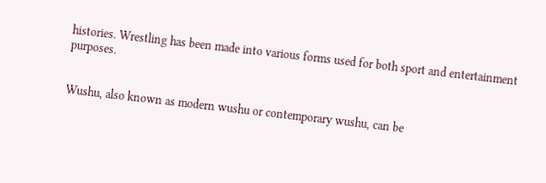histories. Wrestling has been made into various forms used for both sport and entertainment purposes.


Wushu, also known as modern wushu or contemporary wushu, can be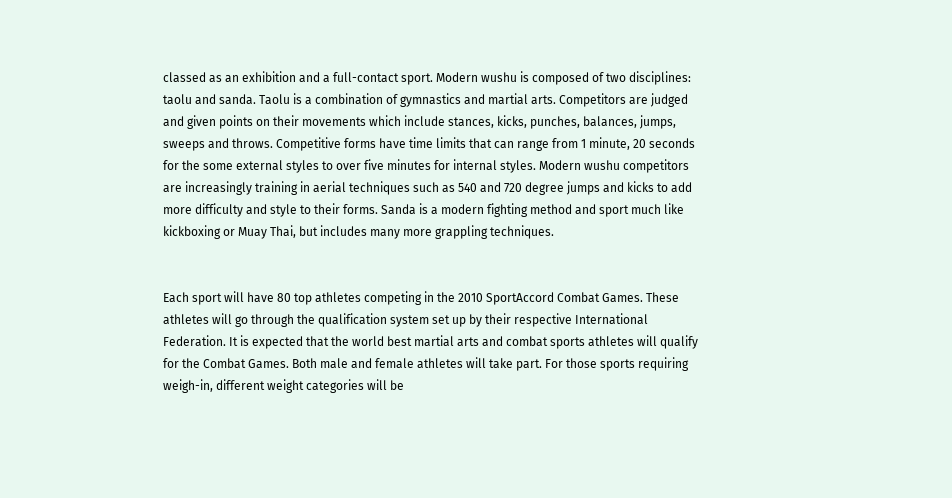classed as an exhibition and a full-contact sport. Modern wushu is composed of two disciplines: taolu and sanda. Taolu is a combination of gymnastics and martial arts. Competitors are judged and given points on their movements which include stances, kicks, punches, balances, jumps, sweeps and throws. Competitive forms have time limits that can range from 1 minute, 20 seconds for the some external styles to over five minutes for internal styles. Modern wushu competitors are increasingly training in aerial techniques such as 540 and 720 degree jumps and kicks to add more difficulty and style to their forms. Sanda is a modern fighting method and sport much like kickboxing or Muay Thai, but includes many more grappling techniques.


Each sport will have 80 top athletes competing in the 2010 SportAccord Combat Games. These athletes will go through the qualification system set up by their respective International Federation. It is expected that the world best martial arts and combat sports athletes will qualify for the Combat Games. Both male and female athletes will take part. For those sports requiring weigh-in, different weight categories will be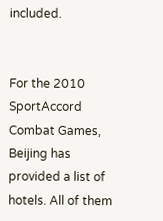included.


For the 2010 SportAccord Combat Games, Beijing has provided a list of hotels. All of them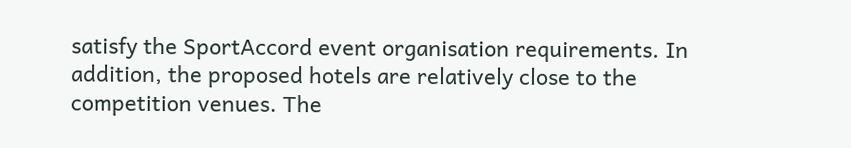satisfy the SportAccord event organisation requirements. In addition, the proposed hotels are relatively close to the competition venues. The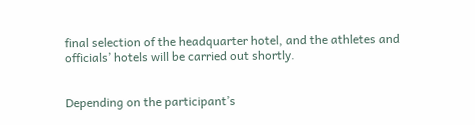final selection of the headquarter hotel, and the athletes and officials’ hotels will be carried out shortly.


Depending on the participant’s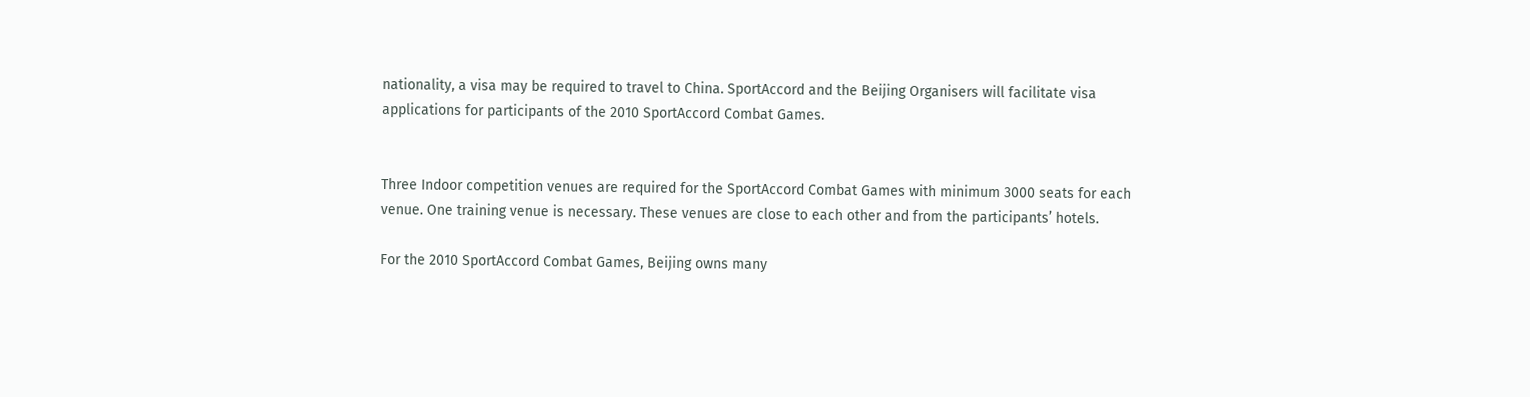nationality, a visa may be required to travel to China. SportAccord and the Beijing Organisers will facilitate visa applications for participants of the 2010 SportAccord Combat Games.


Three Indoor competition venues are required for the SportAccord Combat Games with minimum 3000 seats for each venue. One training venue is necessary. These venues are close to each other and from the participants’ hotels.

For the 2010 SportAccord Combat Games, Beijing owns many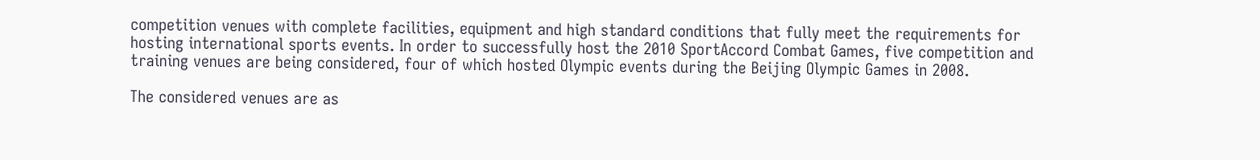competition venues with complete facilities, equipment and high standard conditions that fully meet the requirements for hosting international sports events. In order to successfully host the 2010 SportAccord Combat Games, five competition and training venues are being considered, four of which hosted Olympic events during the Beijing Olympic Games in 2008.

The considered venues are as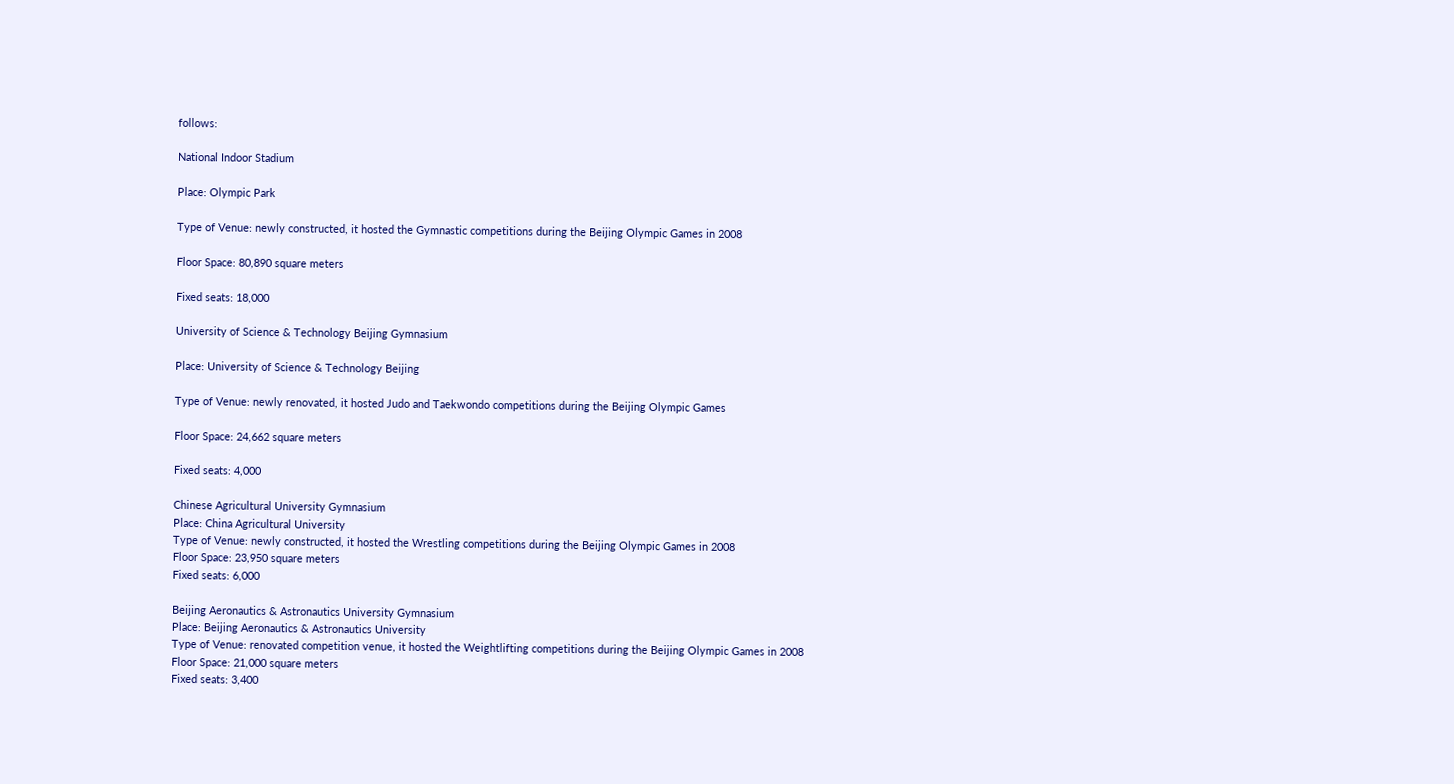follows:

National Indoor Stadium

Place: Olympic Park

Type of Venue: newly constructed, it hosted the Gymnastic competitions during the Beijing Olympic Games in 2008

Floor Space: 80,890 square meters

Fixed seats: 18,000

University of Science & Technology Beijing Gymnasium

Place: University of Science & Technology Beijing

Type of Venue: newly renovated, it hosted Judo and Taekwondo competitions during the Beijing Olympic Games

Floor Space: 24,662 square meters

Fixed seats: 4,000

Chinese Agricultural University Gymnasium
Place: China Agricultural University
Type of Venue: newly constructed, it hosted the Wrestling competitions during the Beijing Olympic Games in 2008
Floor Space: 23,950 square meters
Fixed seats: 6,000

Beijing Aeronautics & Astronautics University Gymnasium
Place: Beijing Aeronautics & Astronautics University
Type of Venue: renovated competition venue, it hosted the Weightlifting competitions during the Beijing Olympic Games in 2008
Floor Space: 21,000 square meters
Fixed seats: 3,400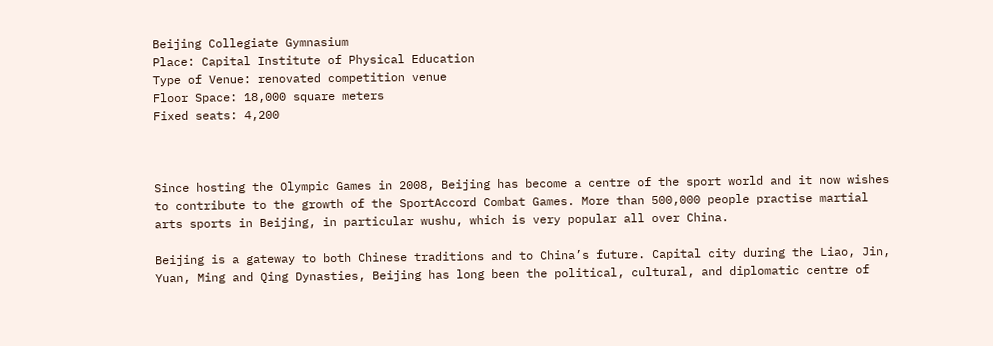Beijing Collegiate Gymnasium
Place: Capital Institute of Physical Education
Type of Venue: renovated competition venue
Floor Space: 18,000 square meters
Fixed seats: 4,200



Since hosting the Olympic Games in 2008, Beijing has become a centre of the sport world and it now wishes to contribute to the growth of the SportAccord Combat Games. More than 500,000 people practise martial arts sports in Beijing, in particular wushu, which is very popular all over China.

Beijing is a gateway to both Chinese traditions and to China’s future. Capital city during the Liao, Jin, Yuan, Ming and Qing Dynasties, Beijing has long been the political, cultural, and diplomatic centre of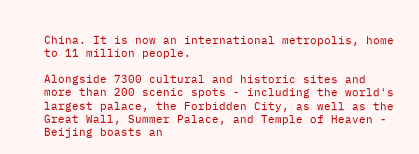China. It is now an international metropolis, home to 11 million people.

Alongside 7300 cultural and historic sites and more than 200 scenic spots - including the world's largest palace, the Forbidden City, as well as the Great Wall, Summer Palace, and Temple of Heaven - Beijing boasts an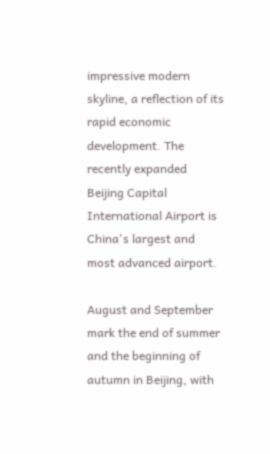impressive modern skyline, a reflection of its rapid economic development. The recently expanded Beijing Capital International Airport is China's largest and most advanced airport.

August and September mark the end of summer and the beginning of autumn in Beijing, with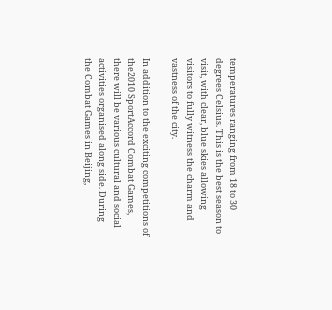temperatures ranging from 18 to 30 degrees Celsius. This is the best season to visit, with clear, blue skies allowing visitors to fully witness the charm and vastness of the city.

In addition to the exciting competitions of the2010 SportAccord Combat Games, there will be various cultural and social activities organised along side. During the Combat Games in Beijing,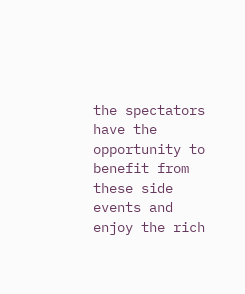the spectators have the opportunity to benefit from these side events and enjoy the rich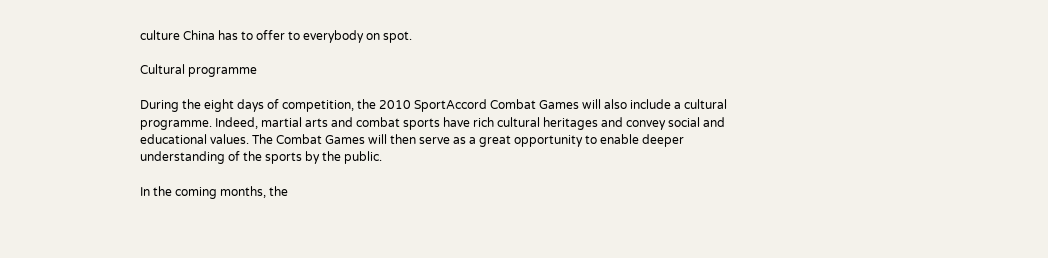culture China has to offer to everybody on spot.

Cultural programme

During the eight days of competition, the 2010 SportAccord Combat Games will also include a cultural programme. Indeed, martial arts and combat sports have rich cultural heritages and convey social and educational values. The Combat Games will then serve as a great opportunity to enable deeper understanding of the sports by the public.

In the coming months, the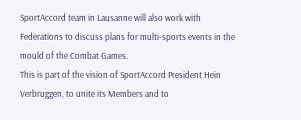SportAccord team in Lausanne will also work with Federations to discuss plans for multi-sports events in the mould of the Combat Games.
This is part of the vision of SportAccord President Hein Verbruggen, to unite its Members and to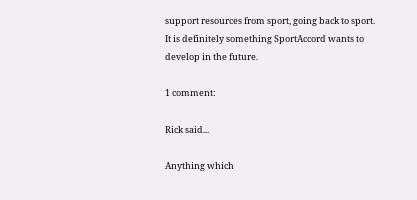support resources from sport, going back to sport.
It is definitely something SportAccord wants to develop in the future.

1 comment:

Rick said...

Anything which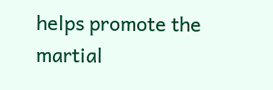helps promote the martial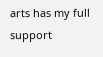arts has my full support